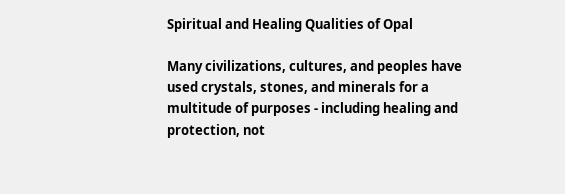Spiritual and Healing Qualities of Opal

Many civilizations, cultures, and peoples have used crystals, stones, and minerals for a multitude of purposes - including healing and protection, not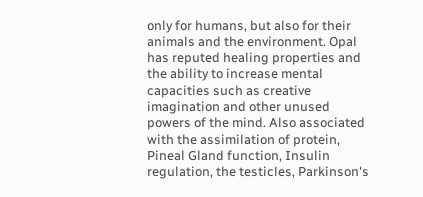only for humans, but also for their animals and the environment. Opal has reputed healing properties and the ability to increase mental capacities such as creative imagination and other unused powers of the mind. Also associated with the assimilation of protein, Pineal Gland function, Insulin regulation, the testicles, Parkinson's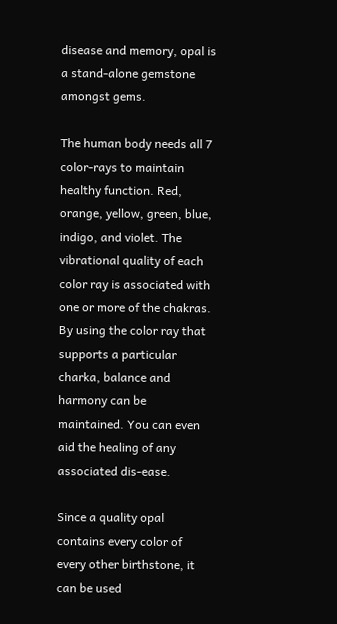disease and memory, opal is a stand-alone gemstone amongst gems.

The human body needs all 7 color-rays to maintain healthy function. Red, orange, yellow, green, blue, indigo, and violet. The vibrational quality of each color ray is associated with one or more of the chakras. By using the color ray that supports a particular charka, balance and harmony can be maintained. You can even aid the healing of any associated dis-ease.

Since a quality opal contains every color of every other birthstone, it can be used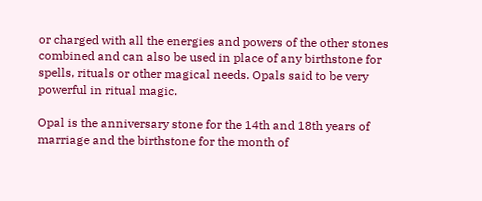or charged with all the energies and powers of the other stones combined and can also be used in place of any birthstone for spells, rituals or other magical needs. Opals said to be very powerful in ritual magic.

Opal is the anniversary stone for the 14th and 18th years of marriage and the birthstone for the month of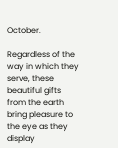October.

Regardless of the way in which they serve, these beautiful gifts from the earth bring pleasure to the eye as they display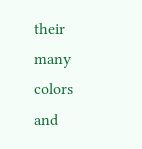their many colors and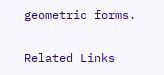geometric forms.

Related Links